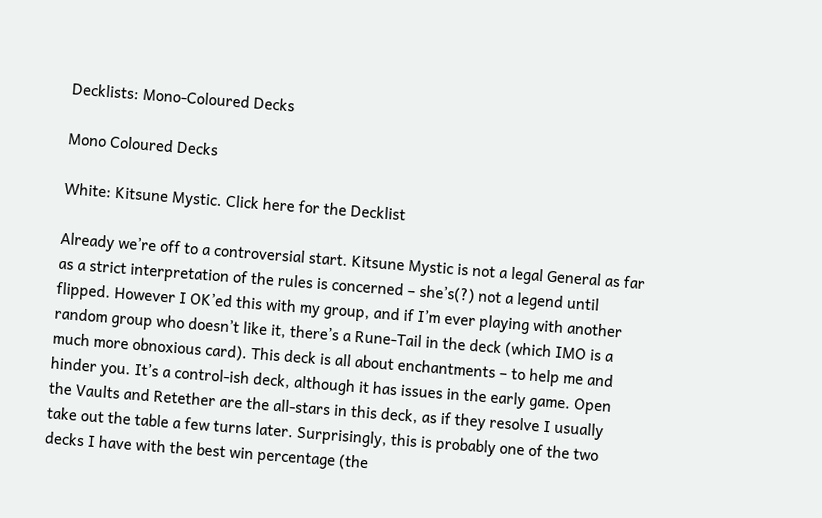Decklists: Mono-Coloured Decks

Mono Coloured Decks

White: Kitsune Mystic. Click here for the Decklist

Already we’re off to a controversial start. Kitsune Mystic is not a legal General as far as a strict interpretation of the rules is concerned – she’s(?) not a legend until flipped. However I OK’ed this with my group, and if I’m ever playing with another random group who doesn’t like it, there’s a Rune-Tail in the deck (which IMO is a much more obnoxious card). This deck is all about enchantments – to help me and hinder you. It’s a control-ish deck, although it has issues in the early game. Open the Vaults and Retether are the all-stars in this deck, as if they resolve I usually take out the table a few turns later. Surprisingly, this is probably one of the two decks I have with the best win percentage (the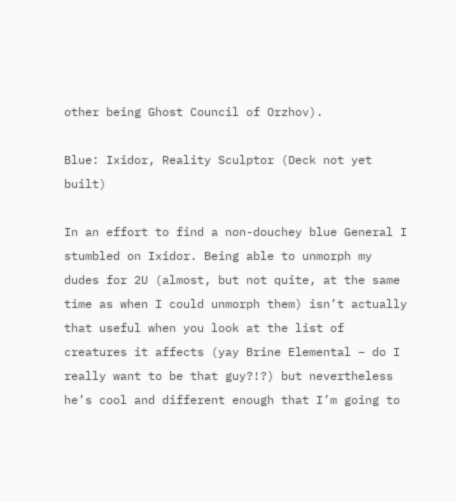other being Ghost Council of Orzhov).

Blue: Ixidor, Reality Sculptor (Deck not yet built)

In an effort to find a non-douchey blue General I stumbled on Ixidor. Being able to unmorph my dudes for 2U (almost, but not quite, at the same time as when I could unmorph them) isn’t actually that useful when you look at the list of creatures it affects (yay Brine Elemental – do I really want to be that guy?!?) but nevertheless he’s cool and different enough that I’m going to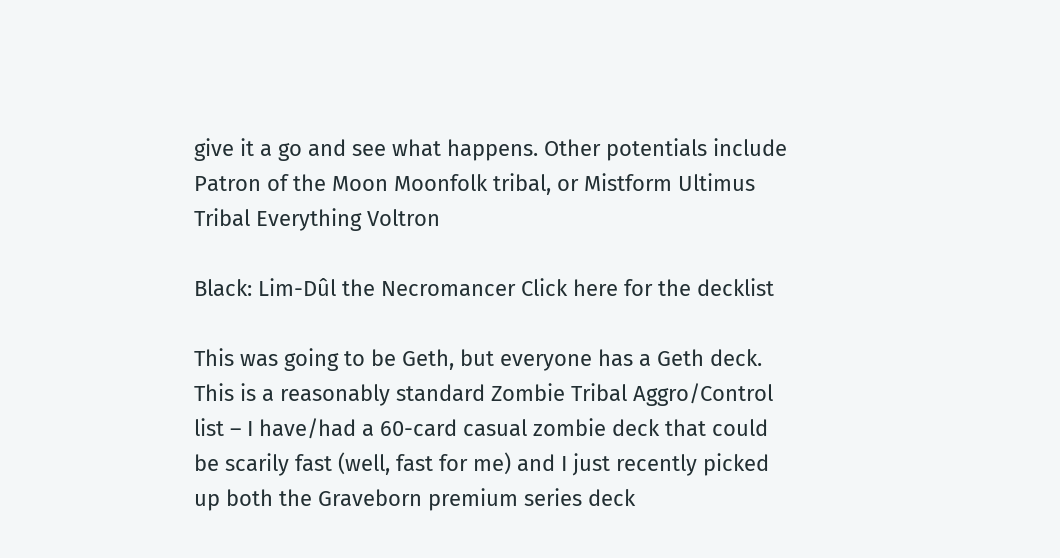give it a go and see what happens. Other potentials include Patron of the Moon Moonfolk tribal, or Mistform Ultimus Tribal Everything Voltron

Black: Lim-Dûl the Necromancer Click here for the decklist

This was going to be Geth, but everyone has a Geth deck. This is a reasonably standard Zombie Tribal Aggro/Control list – I have/had a 60-card casual zombie deck that could be scarily fast (well, fast for me) and I just recently picked up both the Graveborn premium series deck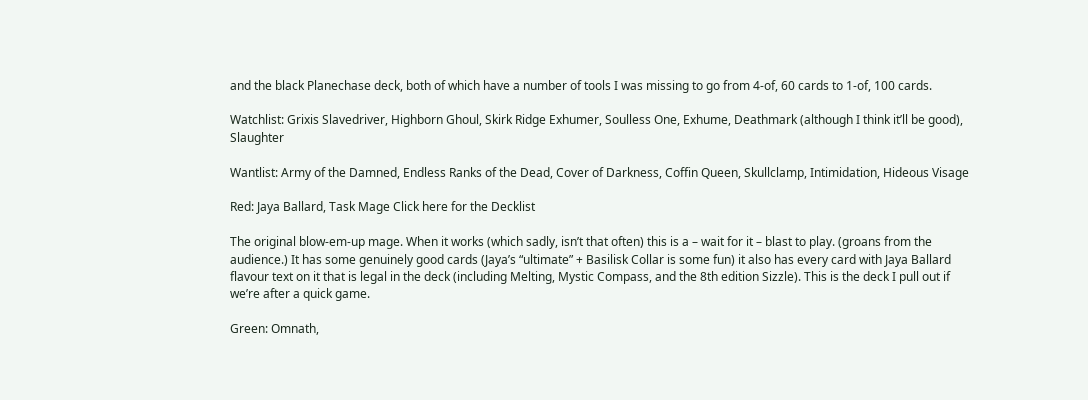and the black Planechase deck, both of which have a number of tools I was missing to go from 4-of, 60 cards to 1-of, 100 cards.

Watchlist: Grixis Slavedriver, Highborn Ghoul, Skirk Ridge Exhumer, Soulless One, Exhume, Deathmark (although I think it’ll be good), Slaughter

Wantlist: Army of the Damned, Endless Ranks of the Dead, Cover of Darkness, Coffin Queen, Skullclamp, Intimidation, Hideous Visage

Red: Jaya Ballard, Task Mage Click here for the Decklist

The original blow-em-up mage. When it works (which sadly, isn’t that often) this is a – wait for it – blast to play. (groans from the audience.) It has some genuinely good cards (Jaya’s “ultimate” + Basilisk Collar is some fun) it also has every card with Jaya Ballard flavour text on it that is legal in the deck (including Melting, Mystic Compass, and the 8th edition Sizzle). This is the deck I pull out if we’re after a quick game.

Green: Omnath,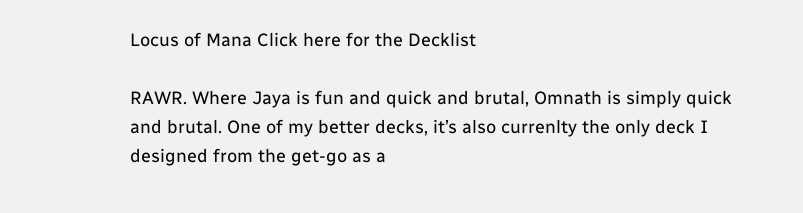Locus of Mana Click here for the Decklist

RAWR. Where Jaya is fun and quick and brutal, Omnath is simply quick and brutal. One of my better decks, it’s also currenlty the only deck I designed from the get-go as a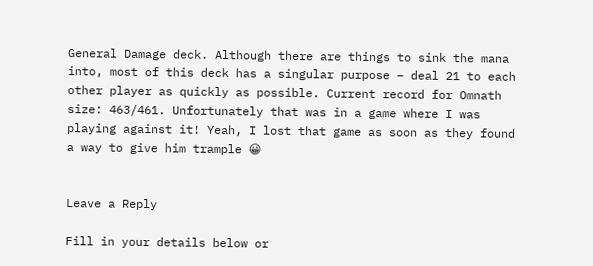General Damage deck. Although there are things to sink the mana into, most of this deck has a singular purpose – deal 21 to each other player as quickly as possible. Current record for Omnath size: 463/461. Unfortunately that was in a game where I was playing against it! Yeah, I lost that game as soon as they found a way to give him trample 😀


Leave a Reply

Fill in your details below or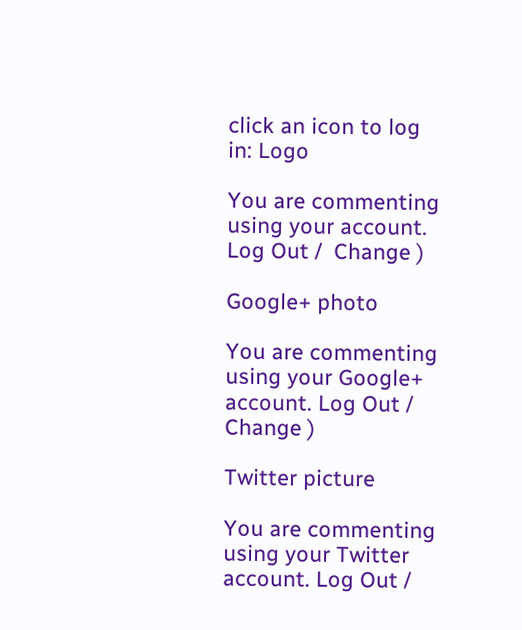click an icon to log in: Logo

You are commenting using your account. Log Out /  Change )

Google+ photo

You are commenting using your Google+ account. Log Out /  Change )

Twitter picture

You are commenting using your Twitter account. Log Out /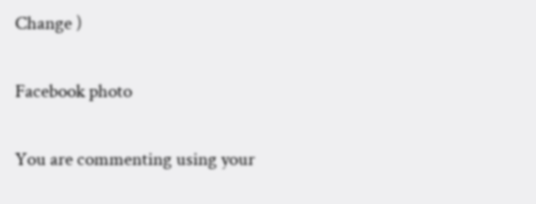Change )

Facebook photo

You are commenting using your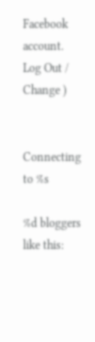Facebook account. Log Out /  Change )


Connecting to %s

%d bloggers like this: